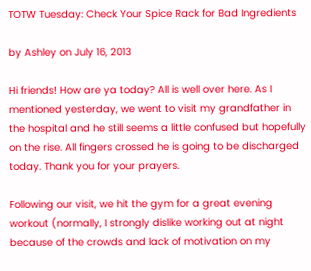TOTW Tuesday: Check Your Spice Rack for Bad Ingredients

by Ashley on July 16, 2013

Hi friends! How are ya today? All is well over here. As I mentioned yesterday, we went to visit my grandfather in the hospital and he still seems a little confused but hopefully on the rise. All fingers crossed he is going to be discharged today. Thank you for your prayers.

Following our visit, we hit the gym for a great evening workout (normally, I strongly dislike working out at night because of the crowds and lack of motivation on my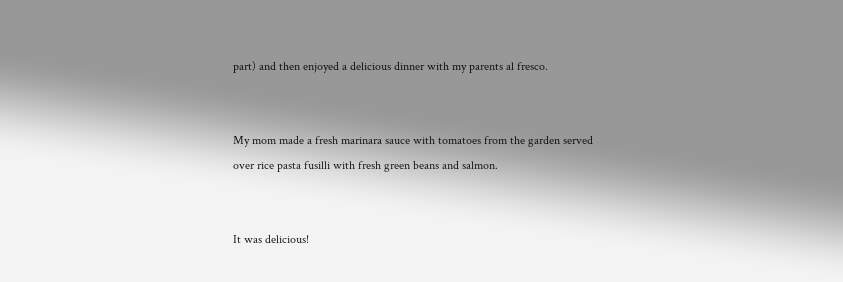part) and then enjoyed a delicious dinner with my parents al fresco.


My mom made a fresh marinara sauce with tomatoes from the garden served over rice pasta fusilli with fresh green beans and salmon.


It was delicious!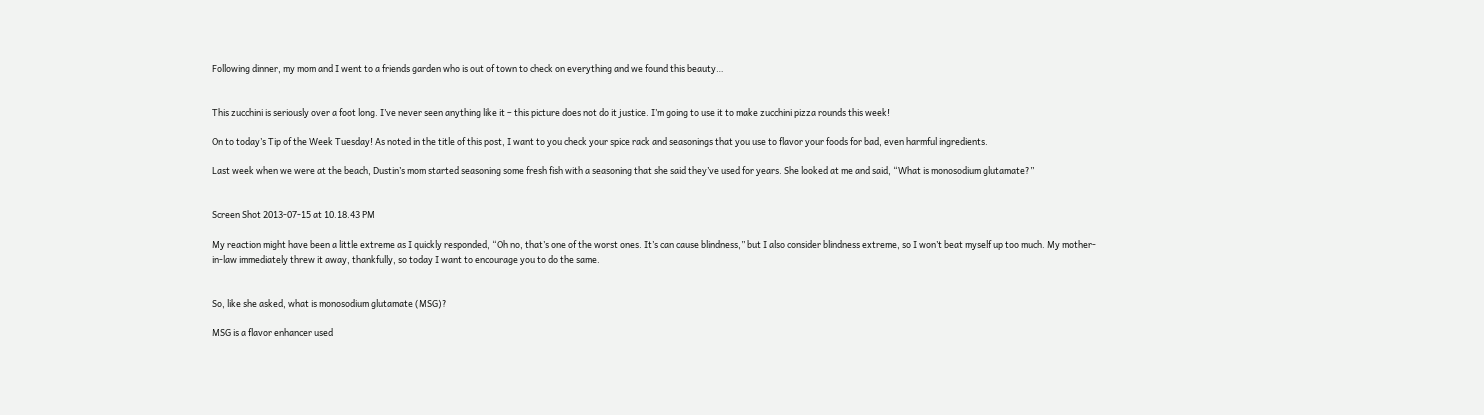Following dinner, my mom and I went to a friends garden who is out of town to check on everything and we found this beauty…


This zucchini is seriously over a foot long. I’ve never seen anything like it – this picture does not do it justice. I’m going to use it to make zucchini pizza rounds this week!

On to today’s Tip of the Week Tuesday! As noted in the title of this post, I want to you check your spice rack and seasonings that you use to flavor your foods for bad, even harmful ingredients.

Last week when we were at the beach, Dustin’s mom started seasoning some fresh fish with a seasoning that she said they’ve used for years. She looked at me and said, “What is monosodium glutamate?”


Screen Shot 2013-07-15 at 10.18.43 PM

My reaction might have been a little extreme as I quickly responded, “Oh no, that’s one of the worst ones. It’s can cause blindness,” but I also consider blindness extreme, so I won’t beat myself up too much. My mother-in-law immediately threw it away, thankfully, so today I want to encourage you to do the same.


So, like she asked, what is monosodium glutamate (MSG)?

MSG is a flavor enhancer used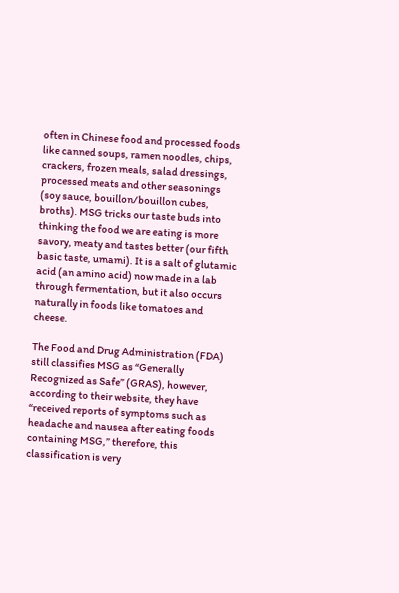often in Chinese food and processed foods like canned soups, ramen noodles, chips, crackers, frozen meals, salad dressings, processed meats and other seasonings (soy sauce, bouillon/bouillon cubes, broths). MSG tricks our taste buds into thinking the food we are eating is more savory, meaty and tastes better (our fifth basic taste, umami). It is a salt of glutamic acid (an amino acid) now made in a lab through fermentation, but it also occurs naturally in foods like tomatoes and cheese.

The Food and Drug Administration (FDA) still classifies MSG as “Generally Recognized as Safe” (GRAS), however, according to their website, they have “received reports of symptoms such as headache and nausea after eating foods containing MSG,” therefore, this classification is very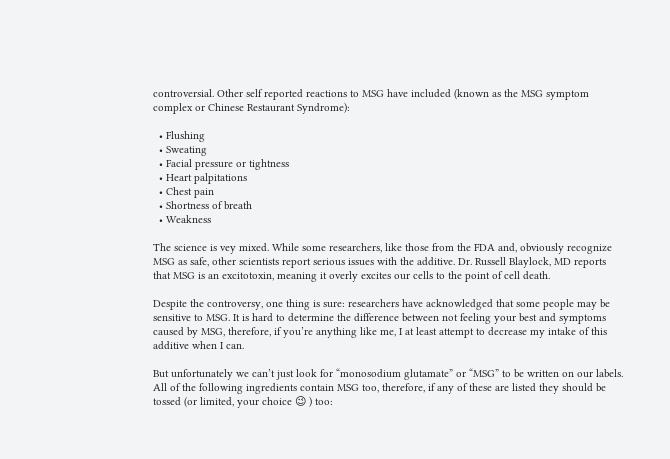controversial. Other self reported reactions to MSG have included (known as the MSG symptom complex or Chinese Restaurant Syndrome):

  • Flushing
  • Sweating
  • Facial pressure or tightness
  • Heart palpitations
  • Chest pain
  • Shortness of breath
  • Weakness

The science is vey mixed. While some researchers, like those from the FDA and, obviously recognize MSG as safe, other scientists report serious issues with the additive. Dr. Russell Blaylock, MD reports that MSG is an excitotoxin, meaning it overly excites our cells to the point of cell death.

Despite the controversy, one thing is sure: researchers have acknowledged that some people may be sensitive to MSG. It is hard to determine the difference between not feeling your best and symptoms caused by MSG, therefore, if you’re anything like me, I at least attempt to decrease my intake of this additive when I can.

But unfortunately we can’t just look for “monosodium glutamate” or “MSG” to be written on our labels. All of the following ingredients contain MSG too, therefore, if any of these are listed they should be tossed (or limited, your choice 😉 ) too: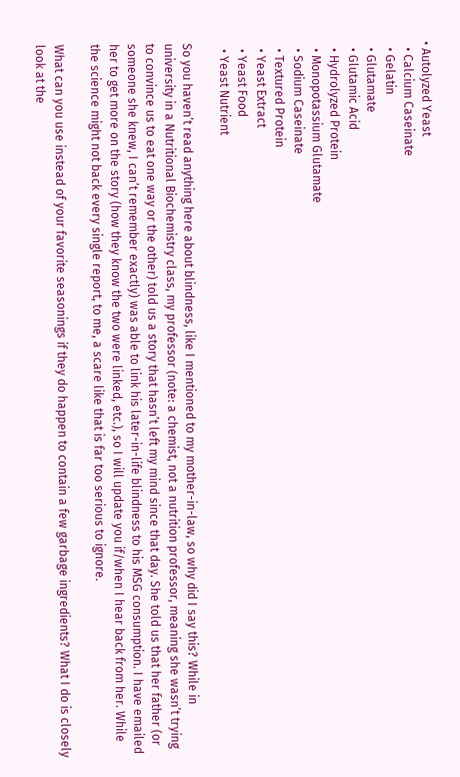• Autolyzed Yeast
  • Calcium Caseinate
  • Gelatin
  • Glutamate
  • Glutamic Acid
  • Hydrolyzed Protein
  • Monopotassium Glutamate
  • Sodium Caseinate
  • Textured Protein
  • Yeast Extract
  • Yeast Food
  • Yeast Nutrient

So you haven’t read anything here about blindness, like I mentioned to my mother-in-law, so why did I say this? While in university in a Nutritional Biochemistry class, my professor (note: a chemist, not a nutrition professor, meaning she wasn’t trying to convince us to eat one way or the other) told us a story that hasn’t left my mind since that day. She told us that her father (or someone she knew, I can’t remember exactly) was able to link his later-in-life blindness to his MSG consumption. I have emailed her to get more on the story (how they know the two were linked, etc.), so I will update you if/when I hear back from her. While the science might not back every single report, to me, a scare like that is far too serious to ignore.

What can you use instead of your favorite seasonings if they do happen to contain a few garbage ingredients? What I do is closely look at the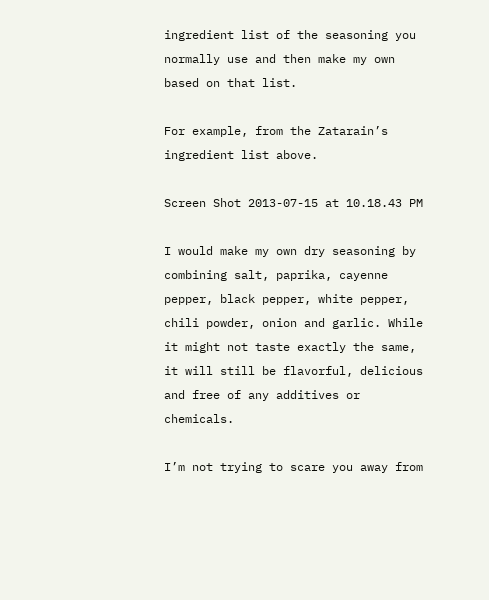ingredient list of the seasoning you normally use and then make my own based on that list.

For example, from the Zatarain’s ingredient list above.

Screen Shot 2013-07-15 at 10.18.43 PM

I would make my own dry seasoning by combining salt, paprika, cayenne pepper, black pepper, white pepper, chili powder, onion and garlic. While it might not taste exactly the same, it will still be flavorful, delicious and free of any additives or chemicals.

I’m not trying to scare you away from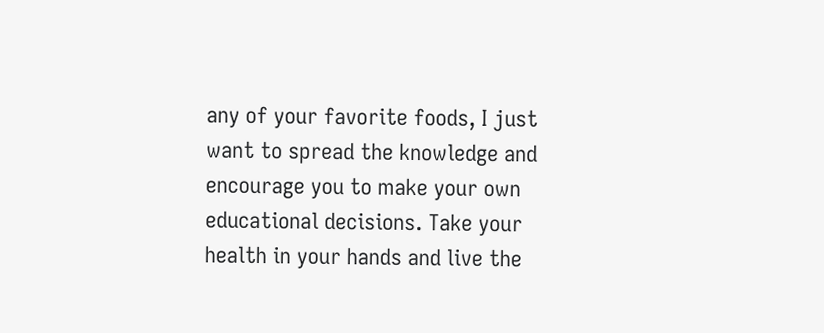any of your favorite foods, I just want to spread the knowledge and encourage you to make your own educational decisions. Take your health in your hands and live the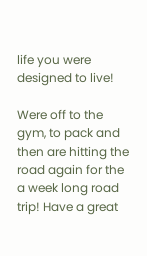life you were designed to live!

Were off to the gym, to pack and then are hitting the road again for the a week long road trip! Have a great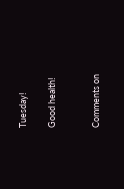Tuesday!

Good health!


Comments on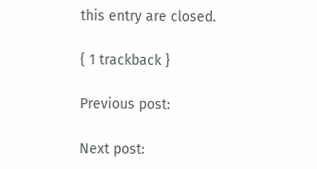this entry are closed.

{ 1 trackback }

Previous post:

Next post: